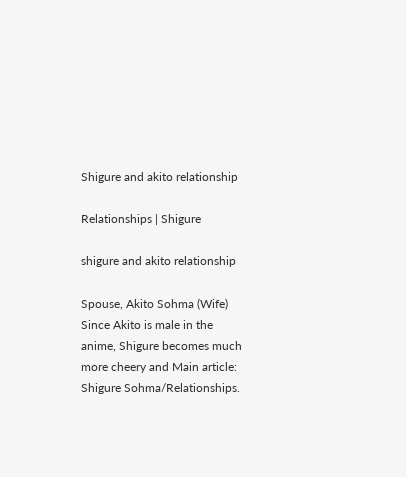Shigure and akito relationship

Relationships | Shigure

shigure and akito relationship

Spouse, Akito Sohma (Wife) Since Akito is male in the anime, Shigure becomes much more cheery and Main article: Shigure Sohma/Relationships.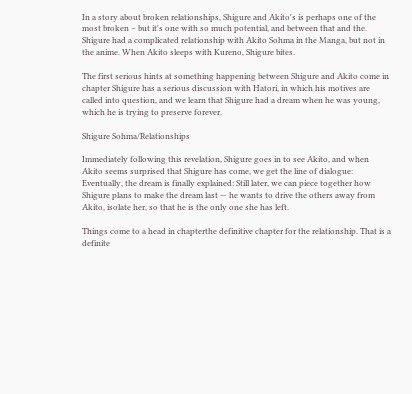In a story about broken relationships, Shigure and Akito's is perhaps one of the most broken – but it's one with so much potential, and between that and the. Shigure had a complicated relationship with Akito Sohma in the Manga, but not in the anime. When Akito sleeps with Kureno, Shigure bites.

The first serious hints at something happening between Shigure and Akito come in chapter Shigure has a serious discussion with Hatori, in which his motives are called into question, and we learn that Shigure had a dream when he was young, which he is trying to preserve forever.

Shigure Sohma/Relationships

Immediately following this revelation, Shigure goes in to see Akito, and when Akito seems surprised that Shigure has come, we get the line of dialogue: Eventually, the dream is finally explained: Still later, we can piece together how Shigure plans to make the dream last — he wants to drive the others away from Akito, isolate her, so that he is the only one she has left.

Things come to a head in chapterthe definitive chapter for the relationship. That is a definite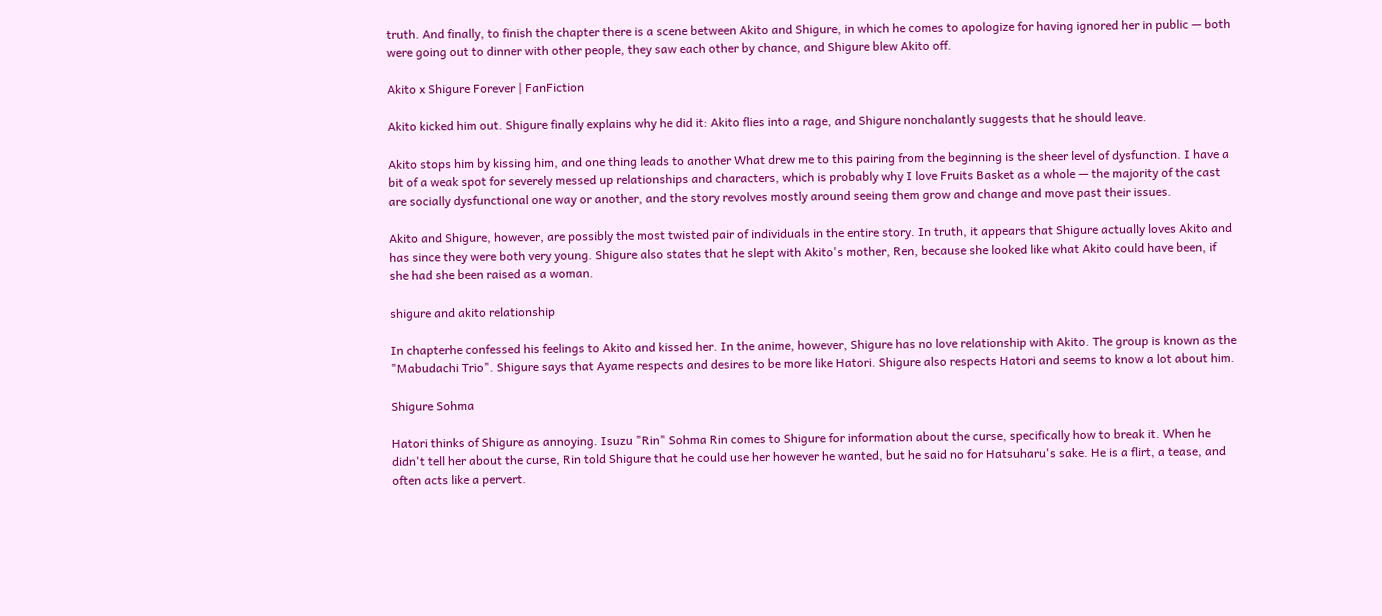truth. And finally, to finish the chapter there is a scene between Akito and Shigure, in which he comes to apologize for having ignored her in public — both were going out to dinner with other people, they saw each other by chance, and Shigure blew Akito off.

Akito x Shigure Forever | FanFiction

Akito kicked him out. Shigure finally explains why he did it: Akito flies into a rage, and Shigure nonchalantly suggests that he should leave.

Akito stops him by kissing him, and one thing leads to another What drew me to this pairing from the beginning is the sheer level of dysfunction. I have a bit of a weak spot for severely messed up relationships and characters, which is probably why I love Fruits Basket as a whole — the majority of the cast are socially dysfunctional one way or another, and the story revolves mostly around seeing them grow and change and move past their issues.

Akito and Shigure, however, are possibly the most twisted pair of individuals in the entire story. In truth, it appears that Shigure actually loves Akito and has since they were both very young. Shigure also states that he slept with Akito's mother, Ren, because she looked like what Akito could have been, if she had she been raised as a woman.

shigure and akito relationship

In chapterhe confessed his feelings to Akito and kissed her. In the anime, however, Shigure has no love relationship with Akito. The group is known as the "Mabudachi Trio". Shigure says that Ayame respects and desires to be more like Hatori. Shigure also respects Hatori and seems to know a lot about him.

Shigure Sohma

Hatori thinks of Shigure as annoying. Isuzu "Rin" Sohma Rin comes to Shigure for information about the curse, specifically how to break it. When he didn't tell her about the curse, Rin told Shigure that he could use her however he wanted, but he said no for Hatsuharu's sake. He is a flirt, a tease, and often acts like a pervert.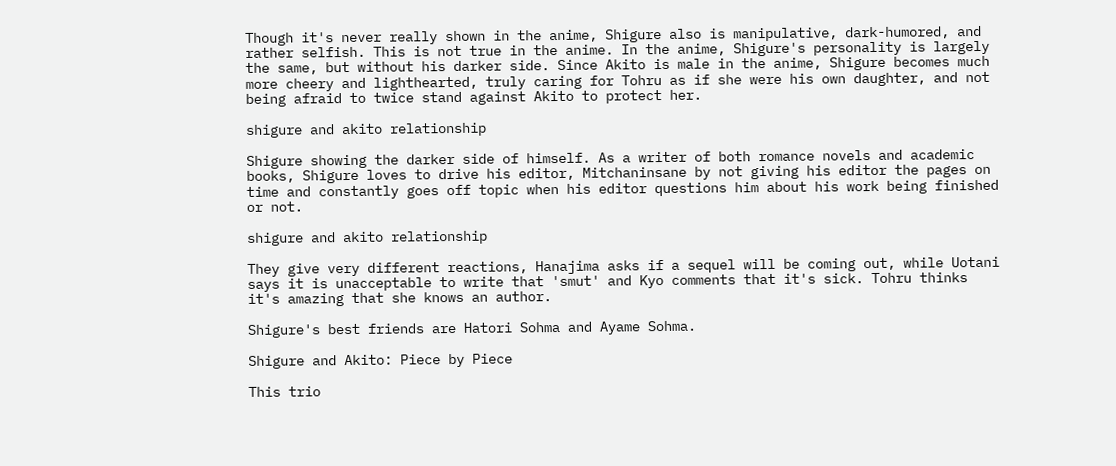Though it's never really shown in the anime, Shigure also is manipulative, dark-humored, and rather selfish. This is not true in the anime. In the anime, Shigure's personality is largely the same, but without his darker side. Since Akito is male in the anime, Shigure becomes much more cheery and lighthearted, truly caring for Tohru as if she were his own daughter, and not being afraid to twice stand against Akito to protect her.

shigure and akito relationship

Shigure showing the darker side of himself. As a writer of both romance novels and academic books, Shigure loves to drive his editor, Mitchaninsane by not giving his editor the pages on time and constantly goes off topic when his editor questions him about his work being finished or not.

shigure and akito relationship

They give very different reactions, Hanajima asks if a sequel will be coming out, while Uotani says it is unacceptable to write that 'smut' and Kyo comments that it's sick. Tohru thinks it's amazing that she knows an author.

Shigure's best friends are Hatori Sohma and Ayame Sohma.

Shigure and Akito: Piece by Piece

This trio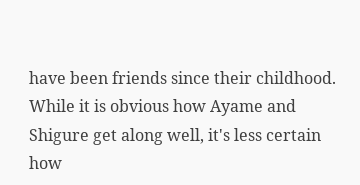have been friends since their childhood. While it is obvious how Ayame and Shigure get along well, it's less certain how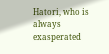Hatori, who is always exasperated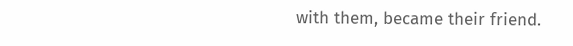with them, became their friend.